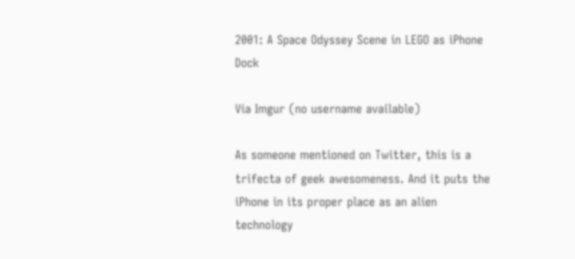2001: A Space Odyssey Scene in LEGO as iPhone Dock

Via Imgur (no username available)

As someone mentioned on Twitter, this is a trifecta of geek awesomeness. And it puts the iPhone in its proper place as an alien technology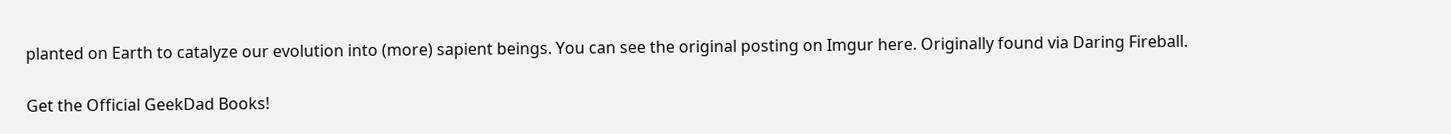planted on Earth to catalyze our evolution into (more) sapient beings. You can see the original posting on Imgur here. Originally found via Daring Fireball.

Get the Official GeekDad Books!